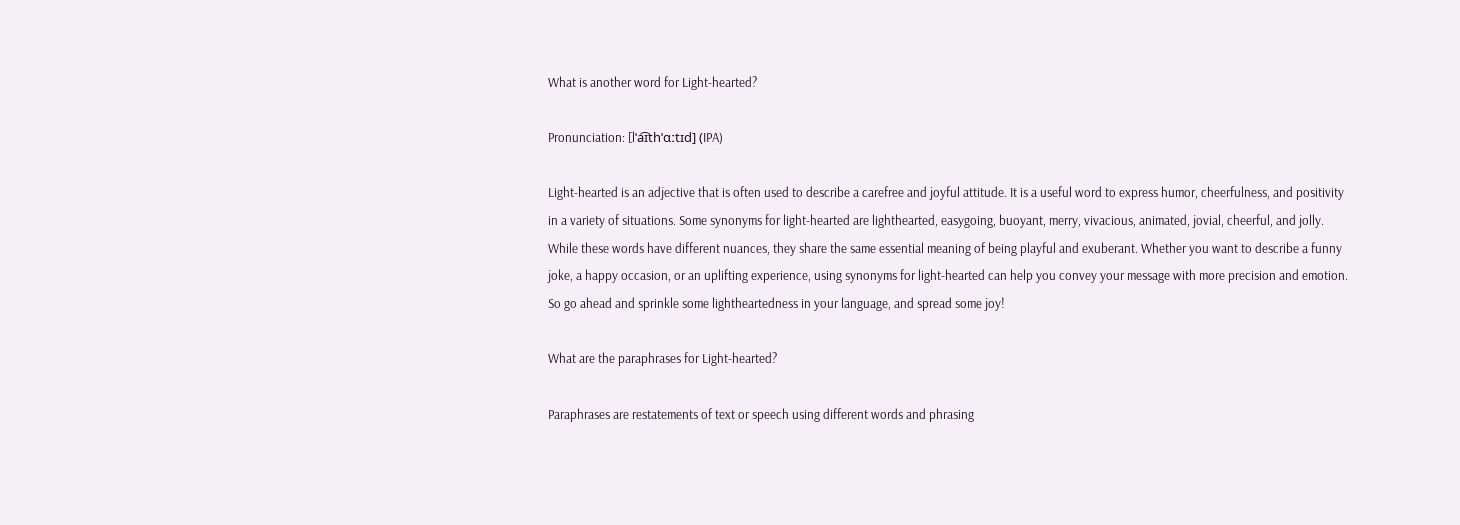What is another word for Light-hearted?

Pronunciation: [lˈa͡ɪthˈɑːtɪd] (IPA)

Light-hearted is an adjective that is often used to describe a carefree and joyful attitude. It is a useful word to express humor, cheerfulness, and positivity in a variety of situations. Some synonyms for light-hearted are lighthearted, easygoing, buoyant, merry, vivacious, animated, jovial, cheerful, and jolly. While these words have different nuances, they share the same essential meaning of being playful and exuberant. Whether you want to describe a funny joke, a happy occasion, or an uplifting experience, using synonyms for light-hearted can help you convey your message with more precision and emotion. So go ahead and sprinkle some lightheartedness in your language, and spread some joy!

What are the paraphrases for Light-hearted?

Paraphrases are restatements of text or speech using different words and phrasing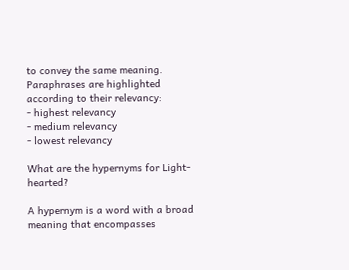to convey the same meaning.
Paraphrases are highlighted according to their relevancy:
- highest relevancy
- medium relevancy
- lowest relevancy

What are the hypernyms for Light-hearted?

A hypernym is a word with a broad meaning that encompasses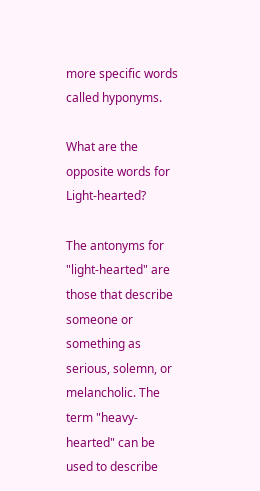more specific words called hyponyms.

What are the opposite words for Light-hearted?

The antonyms for "light-hearted" are those that describe someone or something as serious, solemn, or melancholic. The term "heavy-hearted" can be used to describe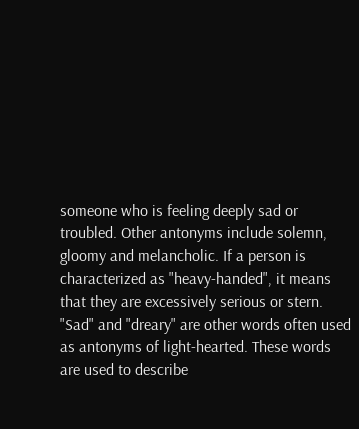someone who is feeling deeply sad or troubled. Other antonyms include solemn, gloomy and melancholic. If a person is characterized as "heavy-handed", it means that they are excessively serious or stern. "Sad" and "dreary" are other words often used as antonyms of light-hearted. These words are used to describe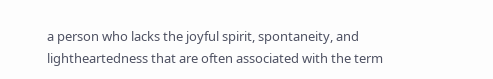a person who lacks the joyful spirit, spontaneity, and lightheartedness that are often associated with the term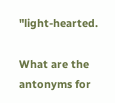"light-hearted.

What are the antonyms for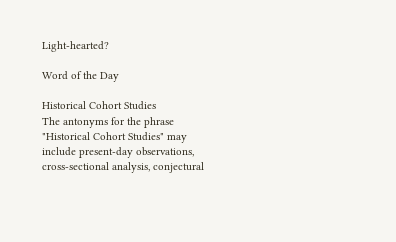Light-hearted?

Word of the Day

Historical Cohort Studies
The antonyms for the phrase "Historical Cohort Studies" may include present-day observations, cross-sectional analysis, conjectural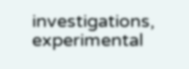investigations, experimental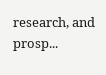research, and prosp...